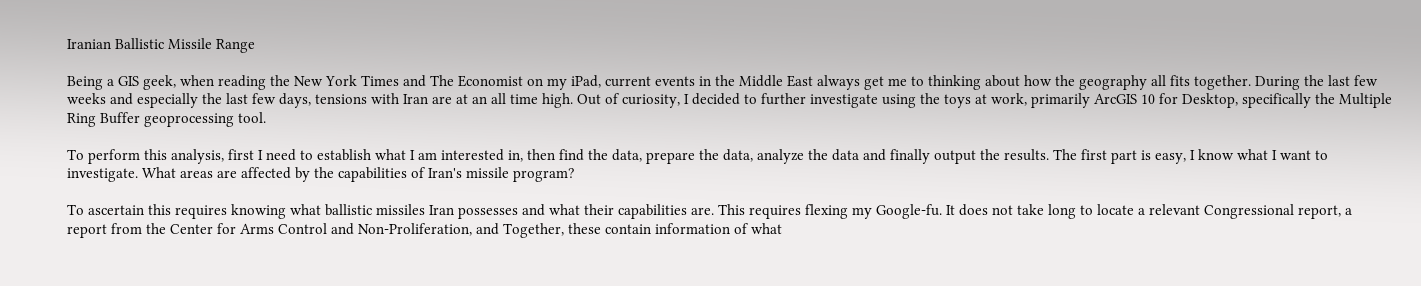Iranian Ballistic Missile Range

Being a GIS geek, when reading the New York Times and The Economist on my iPad, current events in the Middle East always get me to thinking about how the geography all fits together. During the last few weeks and especially the last few days, tensions with Iran are at an all time high. Out of curiosity, I decided to further investigate using the toys at work, primarily ArcGIS 10 for Desktop, specifically the Multiple Ring Buffer geoprocessing tool.

To perform this analysis, first I need to establish what I am interested in, then find the data, prepare the data, analyze the data and finally output the results. The first part is easy, I know what I want to investigate. What areas are affected by the capabilities of Iran's missile program?

To ascertain this requires knowing what ballistic missiles Iran possesses and what their capabilities are. This requires flexing my Google-fu. It does not take long to locate a relevant Congressional report, a report from the Center for Arms Control and Non-Proliferation, and Together, these contain information of what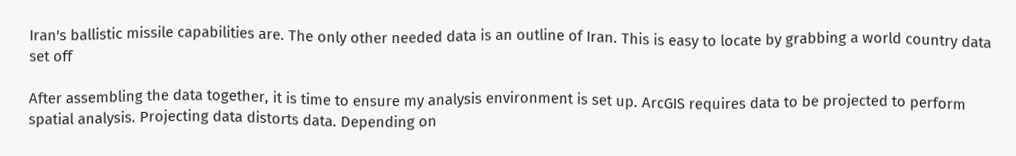Iran's ballistic missile capabilities are. The only other needed data is an outline of Iran. This is easy to locate by grabbing a world country data set off

After assembling the data together, it is time to ensure my analysis environment is set up. ArcGIS requires data to be projected to perform spatial analysis. Projecting data distorts data. Depending on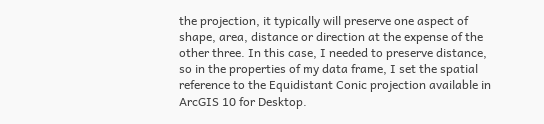the projection, it typically will preserve one aspect of shape, area, distance or direction at the expense of the other three. In this case, I needed to preserve distance, so in the properties of my data frame, I set the spatial reference to the Equidistant Conic projection available in ArcGIS 10 for Desktop.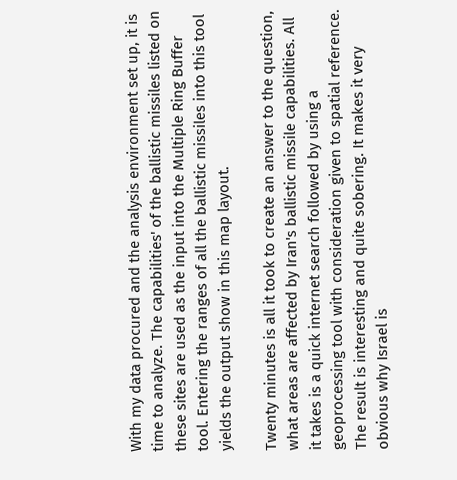With my data procured and the analysis environment set up, it is time to analyze. The capabilities' of the ballistic missiles listed on these sites are used as the input into the Multiple Ring Buffer tool. Entering the ranges of all the ballistic missiles into this tool yields the output show in this map layout.

Twenty minutes is all it took to create an answer to the question, what areas are affected by Iran's ballistic missile capabilities. All it takes is a quick internet search followed by using a geoprocessing tool with consideration given to spatial reference. The result is interesting and quite sobering. It makes it very obvious why Israel is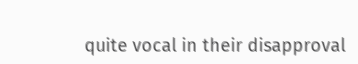quite vocal in their disapproval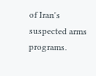of Iran's suspected arms programs.